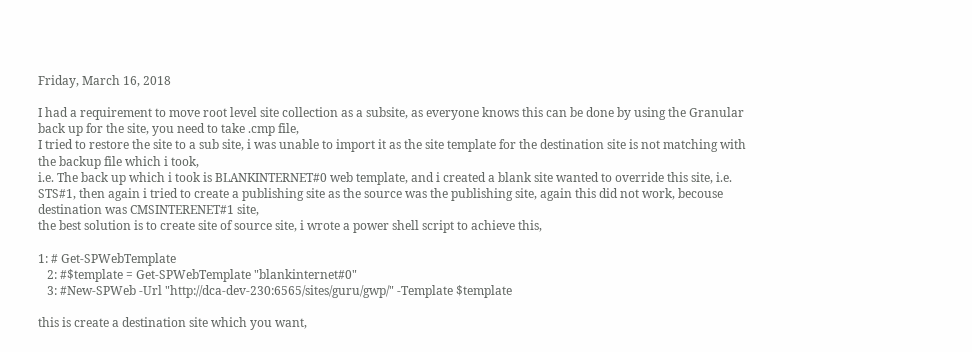Friday, March 16, 2018

I had a requirement to move root level site collection as a subsite, as everyone knows this can be done by using the Granular back up for the site, you need to take .cmp file,
I tried to restore the site to a sub site, i was unable to import it as the site template for the destination site is not matching with the backup file which i took,
i.e. The back up which i took is BLANKINTERNET#0 web template, and i created a blank site wanted to override this site, i.e. STS#1, then again i tried to create a publishing site as the source was the publishing site, again this did not work, becouse  destination was CMSINTERENET#1 site,
the best solution is to create site of source site, i wrote a power shell script to achieve this,

1: # Get-SPWebTemplate
   2: #$template = Get-SPWebTemplate "blankinternet#0"
   3: #New-SPWeb -Url "http://dca-dev-230:6565/sites/guru/gwp/" -Template $template

this is create a destination site which you want,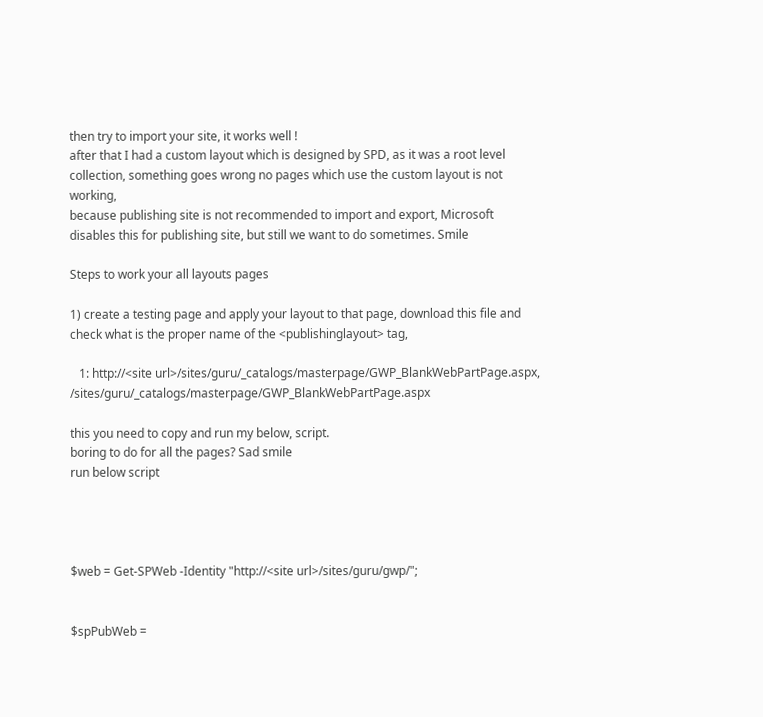then try to import your site, it works well !
after that I had a custom layout which is designed by SPD, as it was a root level collection, something goes wrong no pages which use the custom layout is not working,
because publishing site is not recommended to import and export, Microsoft disables this for publishing site, but still we want to do sometimes. Smile

Steps to work your all layouts pages

1) create a testing page and apply your layout to that page, download this file and check what is the proper name of the <publishinglayout> tag,

   1: http://<site url>/sites/guru/_catalogs/masterpage/GWP_BlankWebPartPage.aspx, /sites/guru/_catalogs/masterpage/GWP_BlankWebPartPage.aspx

this you need to copy and run my below, script.
boring to do for all the pages? Sad smile
run below script




$web = Get-SPWeb -Identity "http://<site url>/sites/guru/gwp/";


$spPubWeb =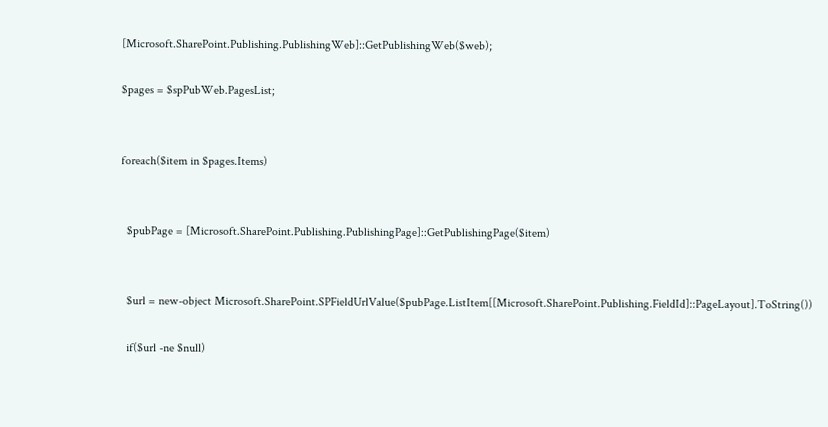[Microsoft.SharePoint.Publishing.PublishingWeb]::GetPublishingWeb($web);

$pages = $spPubWeb.PagesList;


foreach($item in $pages.Items)


  $pubPage = [Microsoft.SharePoint.Publishing.PublishingPage]::GetPublishingPage($item)


  $url = new-object Microsoft.SharePoint.SPFieldUrlValue($pubPage.ListItem[[Microsoft.SharePoint.Publishing.FieldId]::PageLayout].ToString())

  if($url -ne $null)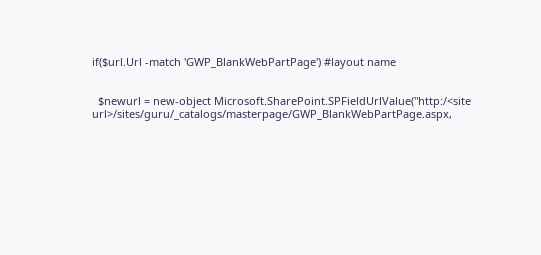if($url.Url -match 'GWP_BlankWebPartPage') #layout name


  $newurl = new-object Microsoft.SharePoint.SPFieldUrlValue("http:/<site url>/sites/guru/_catalogs/masterpage/GWP_BlankWebPartPage.aspx,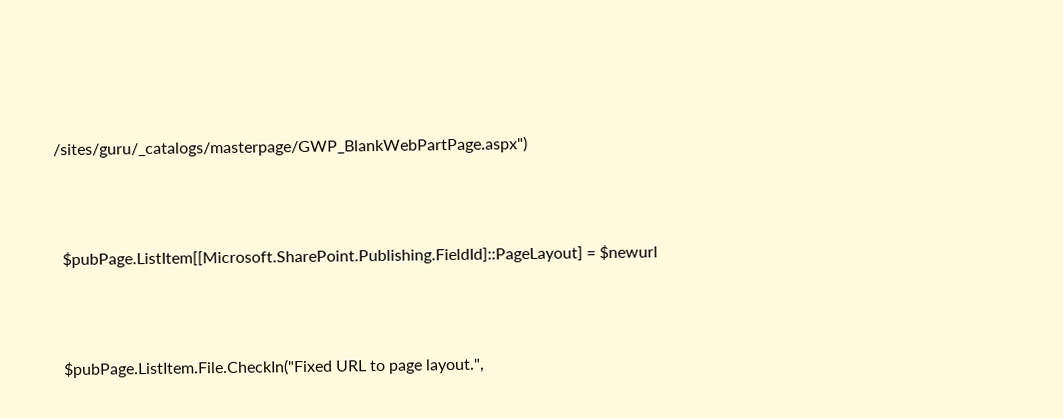/sites/guru/_catalogs/masterpage/GWP_BlankWebPartPage.aspx")



  $pubPage.ListItem[[Microsoft.SharePoint.Publishing.FieldId]::PageLayout] = $newurl



  $pubPage.ListItem.File.CheckIn("Fixed URL to page layout.",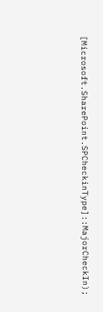[Microsoft.SharePoint.SPCheckinType]::MajorCheckIn);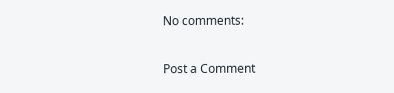No comments:

Post a Comment